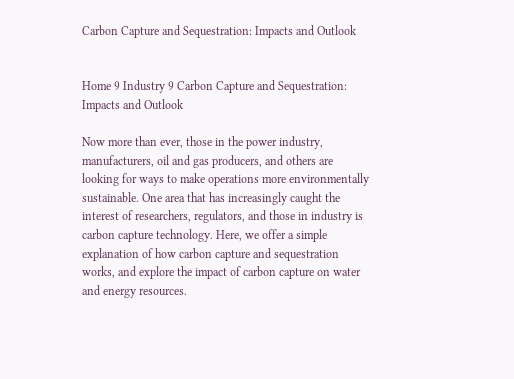Carbon Capture and Sequestration: Impacts and Outlook


Home 9 Industry 9 Carbon Capture and Sequestration: Impacts and Outlook

Now more than ever, those in the power industry, manufacturers, oil and gas producers, and others are looking for ways to make operations more environmentally sustainable. One area that has increasingly caught the interest of researchers, regulators, and those in industry is carbon capture technology. Here, we offer a simple explanation of how carbon capture and sequestration works, and explore the impact of carbon capture on water and energy resources.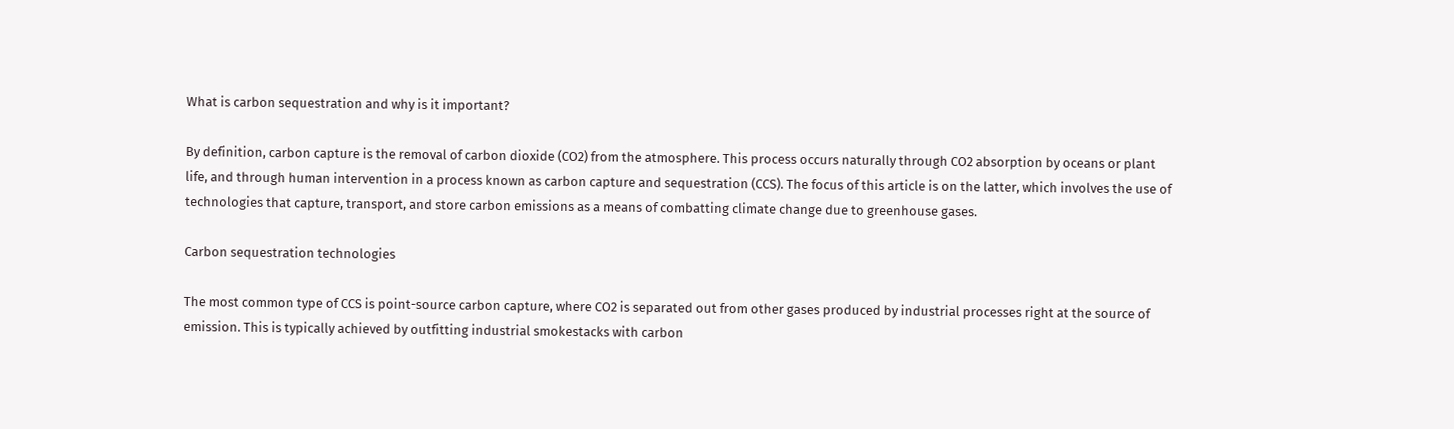What is carbon sequestration and why is it important?

By definition, carbon capture is the removal of carbon dioxide (CO2) from the atmosphere. This process occurs naturally through CO2 absorption by oceans or plant life, and through human intervention in a process known as carbon capture and sequestration (CCS). The focus of this article is on the latter, which involves the use of technologies that capture, transport, and store carbon emissions as a means of combatting climate change due to greenhouse gases.

Carbon sequestration technologies

The most common type of CCS is point-source carbon capture, where CO2 is separated out from other gases produced by industrial processes right at the source of emission. This is typically achieved by outfitting industrial smokestacks with carbon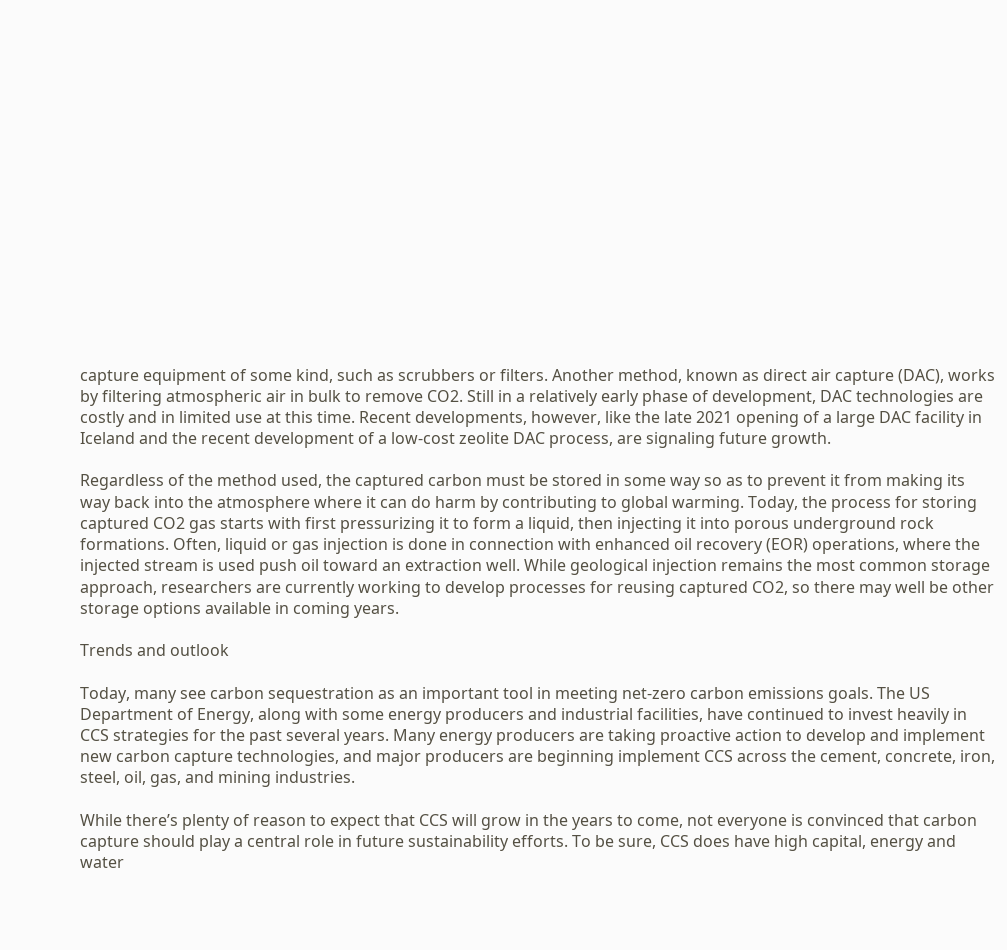capture equipment of some kind, such as scrubbers or filters. Another method, known as direct air capture (DAC), works by filtering atmospheric air in bulk to remove CO2. Still in a relatively early phase of development, DAC technologies are costly and in limited use at this time. Recent developments, however, like the late 2021 opening of a large DAC facility in Iceland and the recent development of a low-cost zeolite DAC process, are signaling future growth.

Regardless of the method used, the captured carbon must be stored in some way so as to prevent it from making its way back into the atmosphere where it can do harm by contributing to global warming. Today, the process for storing captured CO2 gas starts with first pressurizing it to form a liquid, then injecting it into porous underground rock formations. Often, liquid or gas injection is done in connection with enhanced oil recovery (EOR) operations, where the injected stream is used push oil toward an extraction well. While geological injection remains the most common storage approach, researchers are currently working to develop processes for reusing captured CO2, so there may well be other storage options available in coming years.

Trends and outlook

Today, many see carbon sequestration as an important tool in meeting net-zero carbon emissions goals. The US Department of Energy, along with some energy producers and industrial facilities, have continued to invest heavily in CCS strategies for the past several years. Many energy producers are taking proactive action to develop and implement new carbon capture technologies, and major producers are beginning implement CCS across the cement, concrete, iron, steel, oil, gas, and mining industries.

While there’s plenty of reason to expect that CCS will grow in the years to come, not everyone is convinced that carbon capture should play a central role in future sustainability efforts. To be sure, CCS does have high capital, energy and water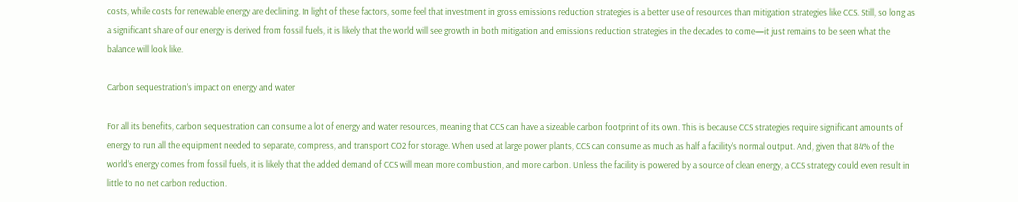costs, while costs for renewable energy are declining. In light of these factors, some feel that investment in gross emissions reduction strategies is a better use of resources than mitigation strategies like CCS. Still, so long as a significant share of our energy is derived from fossil fuels, it is likely that the world will see growth in both mitigation and emissions reduction strategies in the decades to come—it just remains to be seen what the balance will look like.

Carbon sequestration’s impact on energy and water

For all its benefits, carbon sequestration can consume a lot of energy and water resources, meaning that CCS can have a sizeable carbon footprint of its own. This is because CCS strategies require significant amounts of energy to run all the equipment needed to separate, compress, and transport CO2 for storage. When used at large power plants, CCS can consume as much as half a facility’s normal output. And, given that 84% of the world’s energy comes from fossil fuels, it is likely that the added demand of CCS will mean more combustion, and more carbon. Unless the facility is powered by a source of clean energy, a CCS strategy could even result in little to no net carbon reduction.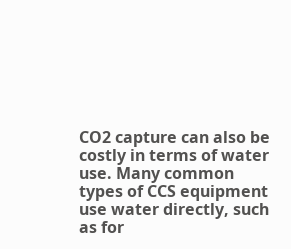CO2 capture can also be costly in terms of water use. Many common types of CCS equipment use water directly, such as for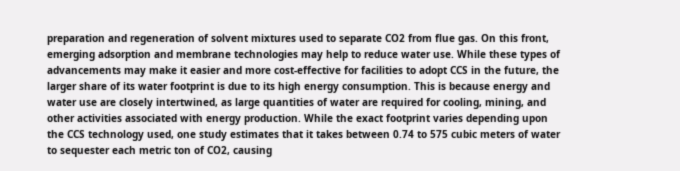preparation and regeneration of solvent mixtures used to separate CO2 from flue gas. On this front, emerging adsorption and membrane technologies may help to reduce water use. While these types of advancements may make it easier and more cost-effective for facilities to adopt CCS in the future, the larger share of its water footprint is due to its high energy consumption. This is because energy and water use are closely intertwined, as large quantities of water are required for cooling, mining, and other activities associated with energy production. While the exact footprint varies depending upon the CCS technology used, one study estimates that it takes between 0.74 to 575 cubic meters of water to sequester each metric ton of CO2, causing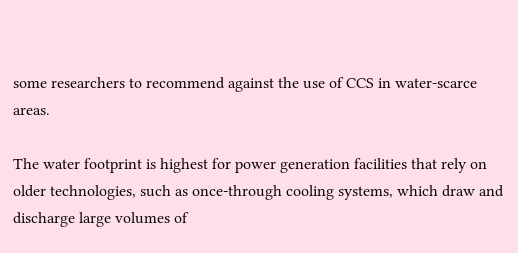some researchers to recommend against the use of CCS in water-scarce areas.

The water footprint is highest for power generation facilities that rely on older technologies, such as once-through cooling systems, which draw and discharge large volumes of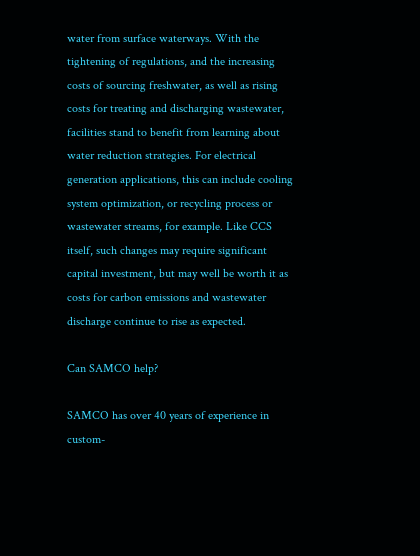water from surface waterways. With the tightening of regulations, and the increasing costs of sourcing freshwater, as well as rising costs for treating and discharging wastewater, facilities stand to benefit from learning about water reduction strategies. For electrical generation applications, this can include cooling system optimization, or recycling process or wastewater streams, for example. Like CCS itself, such changes may require significant capital investment, but may well be worth it as costs for carbon emissions and wastewater discharge continue to rise as expected.

Can SAMCO help?

SAMCO has over 40 years of experience in custom-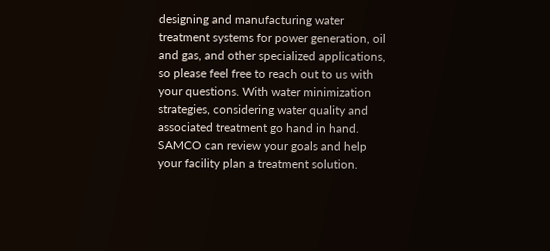designing and manufacturing water treatment systems for power generation, oil and gas, and other specialized applications, so please feel free to reach out to us with your questions. With water minimization strategies, considering water quality and associated treatment go hand in hand.  SAMCO can review your goals and help your facility plan a treatment solution.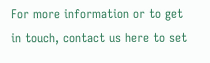For more information or to get in touch, contact us here to set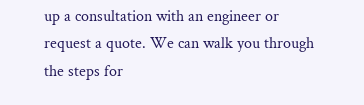up a consultation with an engineer or request a quote. We can walk you through the steps for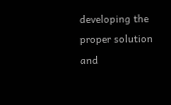developing the proper solution and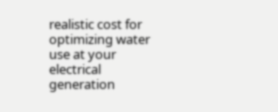realistic cost for optimizing water use at your electrical generation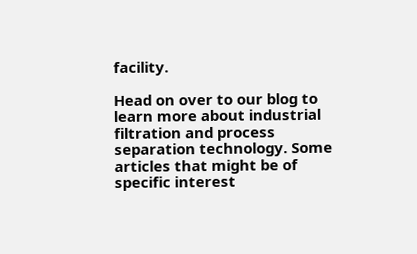facility.

Head on over to our blog to learn more about industrial filtration and process separation technology. Some articles that might be of specific interest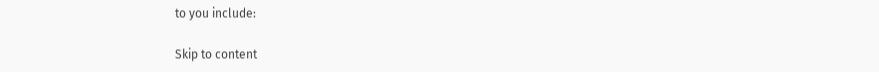to you include:

Skip to content